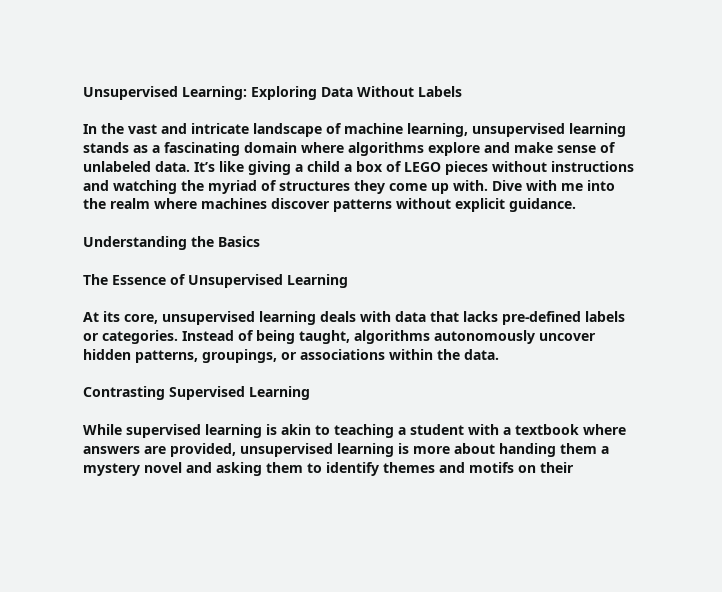Unsupervised Learning: Exploring Data Without Labels

In the vast and intricate landscape of machine learning, unsupervised learning stands as a fascinating domain where algorithms explore and make sense of unlabeled data. It’s like giving a child a box of LEGO pieces without instructions and watching the myriad of structures they come up with. Dive with me into the realm where machines discover patterns without explicit guidance.

Understanding the Basics

The Essence of Unsupervised Learning

At its core, unsupervised learning deals with data that lacks pre-defined labels or categories. Instead of being taught, algorithms autonomously uncover hidden patterns, groupings, or associations within the data.

Contrasting Supervised Learning

While supervised learning is akin to teaching a student with a textbook where answers are provided, unsupervised learning is more about handing them a mystery novel and asking them to identify themes and motifs on their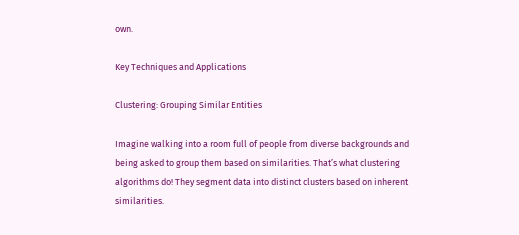own.

Key Techniques and Applications

Clustering: Grouping Similar Entities

Imagine walking into a room full of people from diverse backgrounds and being asked to group them based on similarities. That’s what clustering algorithms do! They segment data into distinct clusters based on inherent similarities.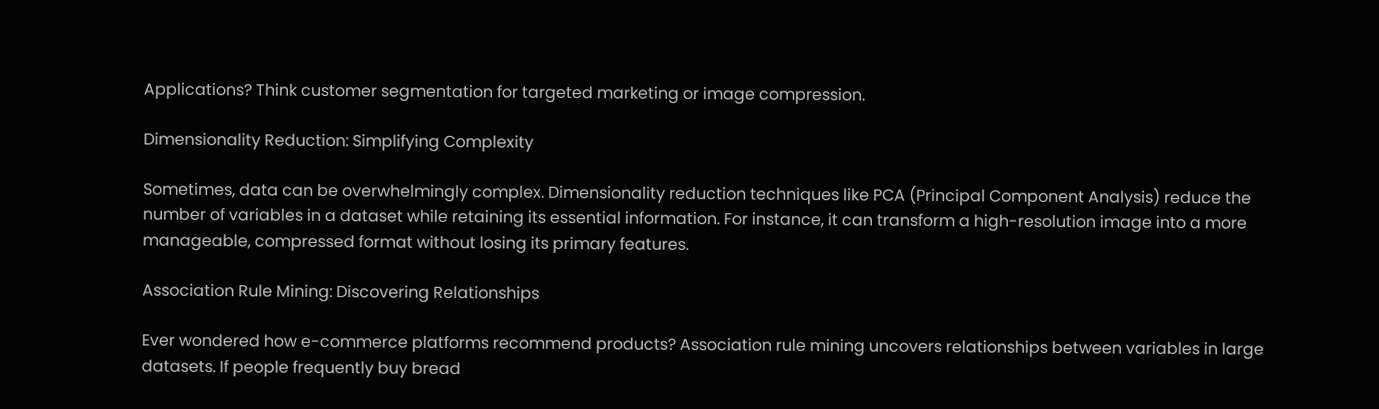Applications? Think customer segmentation for targeted marketing or image compression.

Dimensionality Reduction: Simplifying Complexity

Sometimes, data can be overwhelmingly complex. Dimensionality reduction techniques like PCA (Principal Component Analysis) reduce the number of variables in a dataset while retaining its essential information. For instance, it can transform a high-resolution image into a more manageable, compressed format without losing its primary features.

Association Rule Mining: Discovering Relationships

Ever wondered how e-commerce platforms recommend products? Association rule mining uncovers relationships between variables in large datasets. If people frequently buy bread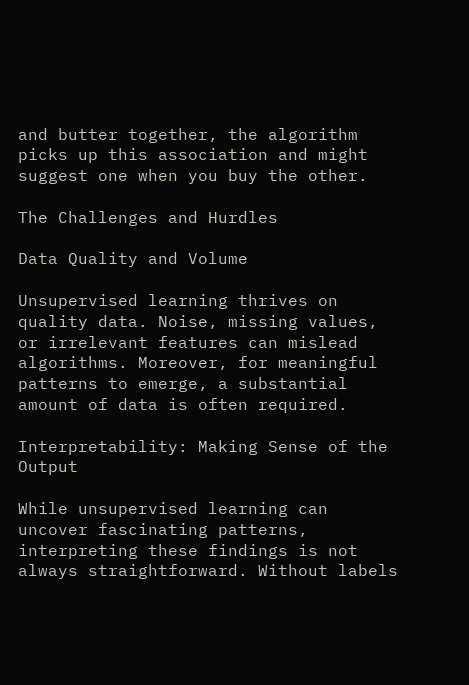and butter together, the algorithm picks up this association and might suggest one when you buy the other.

The Challenges and Hurdles

Data Quality and Volume

Unsupervised learning thrives on quality data. Noise, missing values, or irrelevant features can mislead algorithms. Moreover, for meaningful patterns to emerge, a substantial amount of data is often required.

Interpretability: Making Sense of the Output

While unsupervised learning can uncover fascinating patterns, interpreting these findings is not always straightforward. Without labels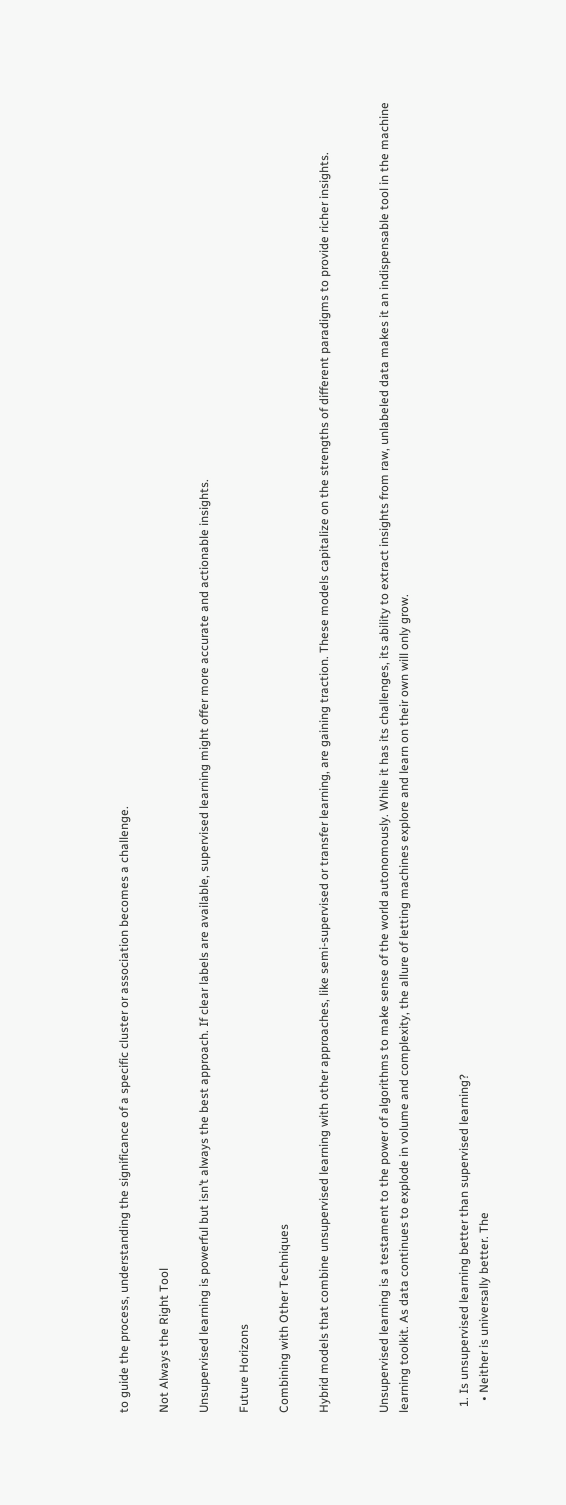to guide the process, understanding the significance of a specific cluster or association becomes a challenge.

Not Always the Right Tool

Unsupervised learning is powerful but isn’t always the best approach. If clear labels are available, supervised learning might offer more accurate and actionable insights.

Future Horizons

Combining with Other Techniques

Hybrid models that combine unsupervised learning with other approaches, like semi-supervised or transfer learning, are gaining traction. These models capitalize on the strengths of different paradigms to provide richer insights.


Unsupervised learning is a testament to the power of algorithms to make sense of the world autonomously. While it has its challenges, its ability to extract insights from raw, unlabeled data makes it an indispensable tool in the machine learning toolkit. As data continues to explode in volume and complexity, the allure of letting machines explore and learn on their own will only grow.


  1. Is unsupervised learning better than supervised learning?
    • Neither is universally better. The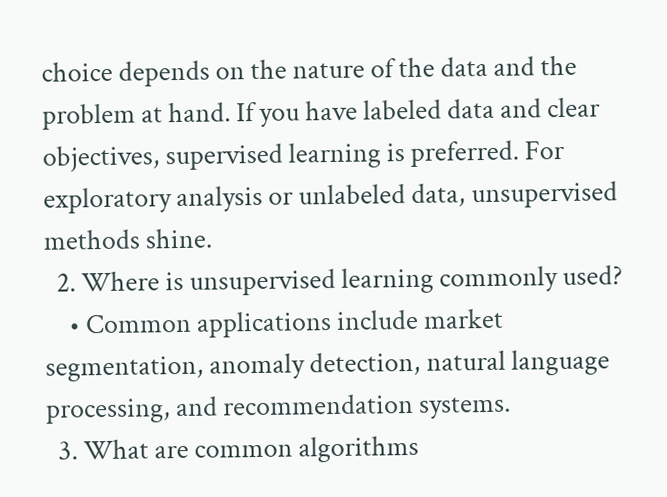choice depends on the nature of the data and the problem at hand. If you have labeled data and clear objectives, supervised learning is preferred. For exploratory analysis or unlabeled data, unsupervised methods shine.
  2. Where is unsupervised learning commonly used?
    • Common applications include market segmentation, anomaly detection, natural language processing, and recommendation systems.
  3. What are common algorithms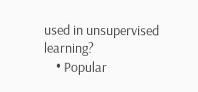used in unsupervised learning?
    • Popular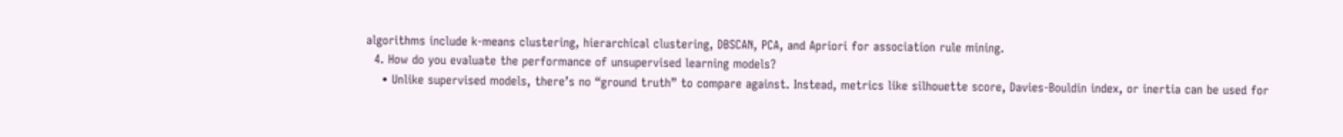algorithms include k-means clustering, hierarchical clustering, DBSCAN, PCA, and Apriori for association rule mining.
  4. How do you evaluate the performance of unsupervised learning models?
    • Unlike supervised models, there’s no “ground truth” to compare against. Instead, metrics like silhouette score, Davies-Bouldin index, or inertia can be used for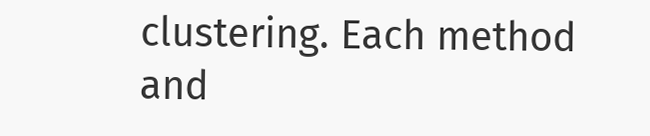clustering. Each method and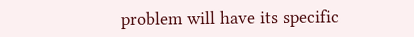problem will have its specific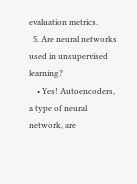evaluation metrics.
  5. Are neural networks used in unsupervised learning?
    • Yes! Autoencoders, a type of neural network, are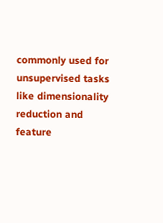commonly used for unsupervised tasks like dimensionality reduction and feature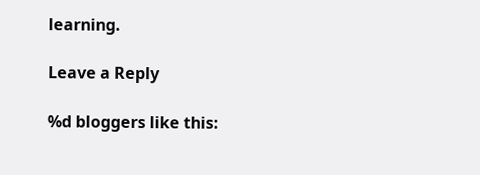learning.

Leave a Reply

%d bloggers like this: